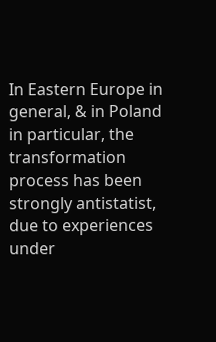In Eastern Europe in general, & in Poland in particular, the transformation process has been strongly antistatist, due to experiences under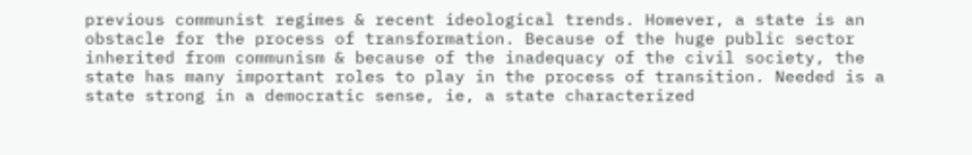previous communist regimes & recent ideological trends. However, a state is an obstacle for the process of transformation. Because of the huge public sector inherited from communism & because of the inadequacy of the civil society, the state has many important roles to play in the process of transition. Needed is a state strong in a democratic sense, ie, a state characterized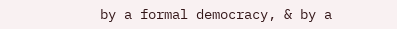by a formal democracy, & by a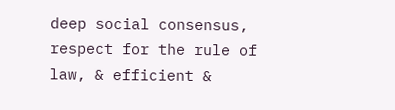deep social consensus, respect for the rule of law, & efficient &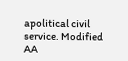apolitical civil service. Modified AA